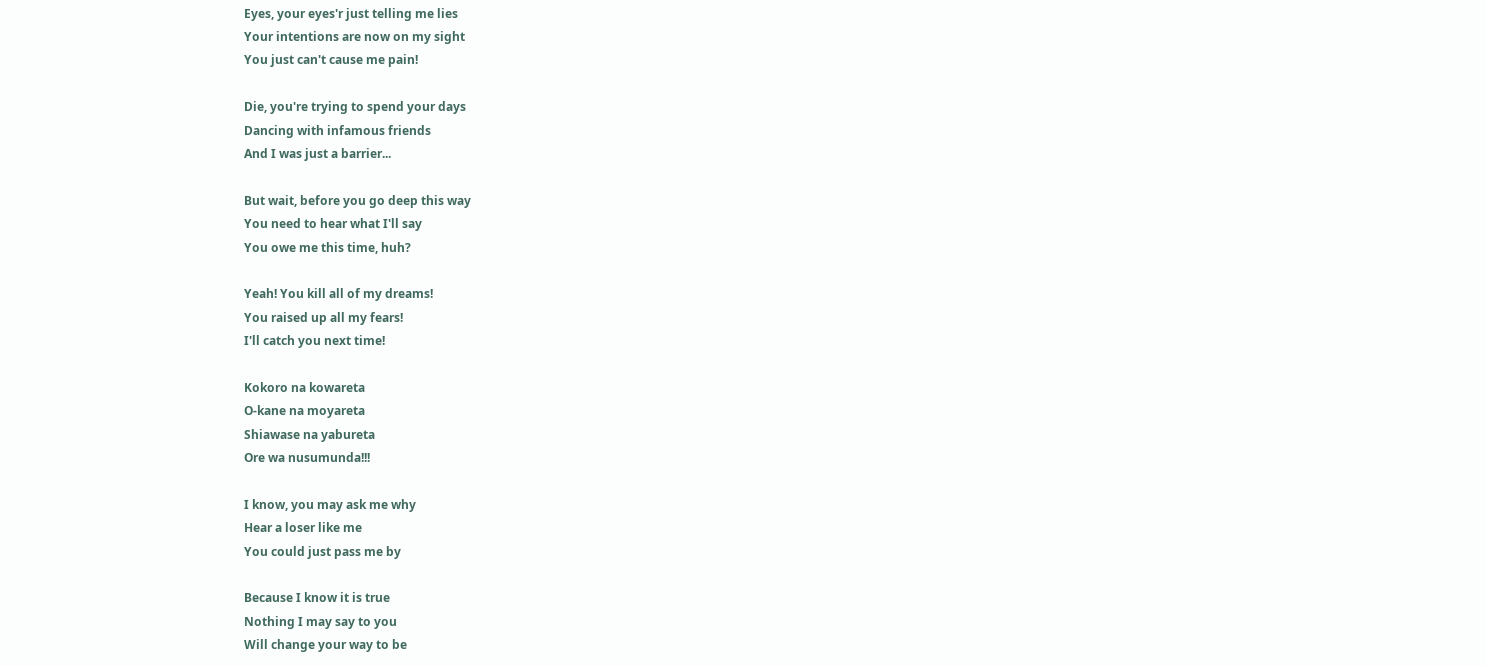Eyes, your eyes'r just telling me lies
Your intentions are now on my sight
You just can't cause me pain!

Die, you're trying to spend your days
Dancing with infamous friends
And I was just a barrier...

But wait, before you go deep this way
You need to hear what I'll say
You owe me this time, huh?

Yeah! You kill all of my dreams!
You raised up all my fears!
I'll catch you next time!

Kokoro na kowareta
O-kane na moyareta
Shiawase na yabureta
Ore wa nusumunda!!!

I know, you may ask me why
Hear a loser like me
You could just pass me by

Because I know it is true
Nothing I may say to you
Will change your way to be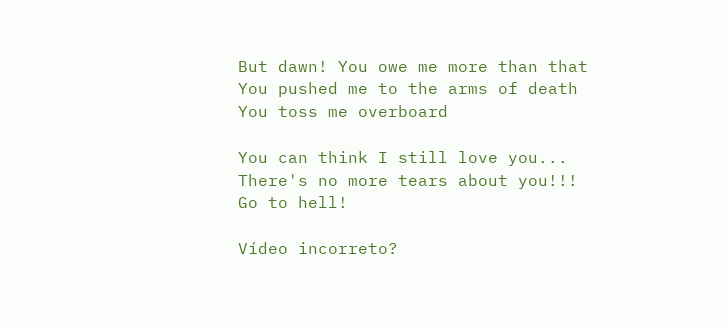But dawn! You owe me more than that
You pushed me to the arms of death
You toss me overboard

You can think I still love you...
There's no more tears about you!!!
Go to hell!

Vídeo incorreto?